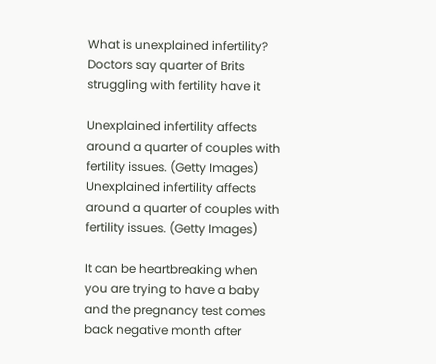What is unexplained infertility? Doctors say quarter of Brits struggling with fertility have it

Unexplained infertility affects around a quarter of couples with fertility issues. (Getty Images)
Unexplained infertility affects around a quarter of couples with fertility issues. (Getty Images)

It can be heartbreaking when you are trying to have a baby and the pregnancy test comes back negative month after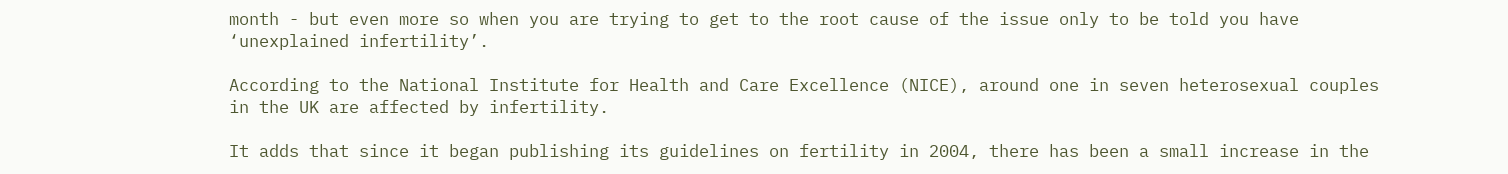month - but even more so when you are trying to get to the root cause of the issue only to be told you have ‘unexplained infertility’.

According to the National Institute for Health and Care Excellence (NICE), around one in seven heterosexual couples in the UK are affected by infertility.

It adds that since it began publishing its guidelines on fertility in 2004, there has been a small increase in the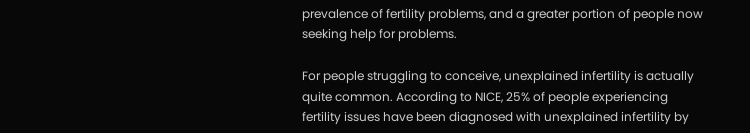prevalence of fertility problems, and a greater portion of people now seeking help for problems.

For people struggling to conceive, unexplained infertility is actually quite common. According to NICE, 25% of people experiencing fertility issues have been diagnosed with unexplained infertility by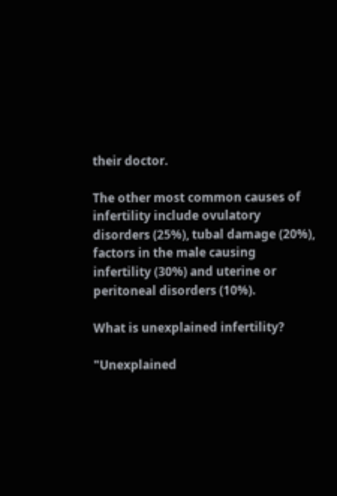their doctor.

The other most common causes of infertility include ovulatory disorders (25%), tubal damage (20%), factors in the male causing infertility (30%) and uterine or peritoneal disorders (10%).

What is unexplained infertility?

"Unexplained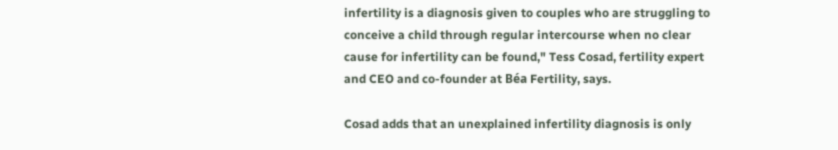infertility is a diagnosis given to couples who are struggling to conceive a child through regular intercourse when no clear cause for infertility can be found," Tess Cosad, fertility expert and CEO and co-founder at Béa Fertility, says.

Cosad adds that an unexplained infertility diagnosis is only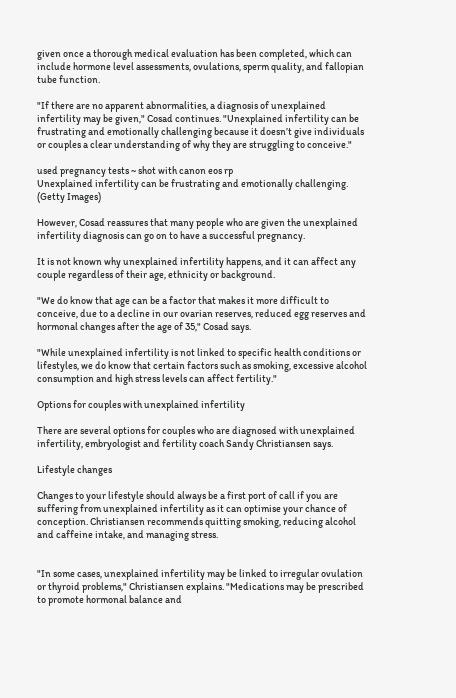given once a thorough medical evaluation has been completed, which can include hormone level assessments, ovulations, sperm quality, and fallopian tube function.

"If there are no apparent abnormalities, a diagnosis of unexplained infertility may be given," Cosad continues. "Unexplained infertility can be frustrating and emotionally challenging because it doesn’t give individuals or couples a clear understanding of why they are struggling to conceive."

used pregnancy tests ~ shot with canon eos rp
Unexplained infertility can be frustrating and emotionally challenging. (Getty Images)

However, Cosad reassures that many people who are given the unexplained infertility diagnosis can go on to have a successful pregnancy.

It is not known why unexplained infertility happens, and it can affect any couple regardless of their age, ethnicity or background.

"We do know that age can be a factor that makes it more difficult to conceive, due to a decline in our ovarian reserves, reduced egg reserves and hormonal changes after the age of 35," Cosad says.

"While unexplained infertility is not linked to specific health conditions or lifestyles, we do know that certain factors such as smoking, excessive alcohol consumption and high stress levels can affect fertility."

Options for couples with unexplained infertility

There are several options for couples who are diagnosed with unexplained infertility, embryologist and fertility coach Sandy Christiansen says.

Lifestyle changes

Changes to your lifestyle should always be a first port of call if you are suffering from unexplained infertility as it can optimise your chance of conception. Christiansen recommends quitting smoking, reducing alcohol and caffeine intake, and managing stress.


"In some cases, unexplained infertility may be linked to irregular ovulation or thyroid problems," Christiansen explains. "Medications may be prescribed to promote hormonal balance and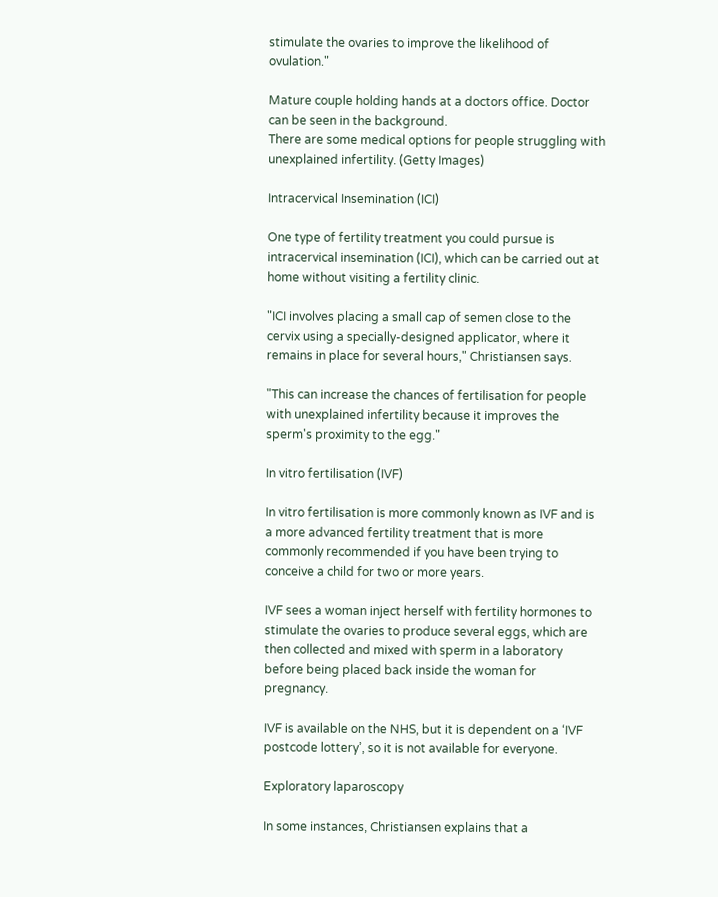stimulate the ovaries to improve the likelihood of ovulation."

Mature couple holding hands at a doctors office. Doctor can be seen in the background.
There are some medical options for people struggling with unexplained infertility. (Getty Images)

Intracervical Insemination (ICI)

One type of fertility treatment you could pursue is intracervical insemination (ICI), which can be carried out at home without visiting a fertility clinic.

"ICI involves placing a small cap of semen close to the cervix using a specially-designed applicator, where it remains in place for several hours," Christiansen says.

"This can increase the chances of fertilisation for people with unexplained infertility because it improves the sperm's proximity to the egg."

In vitro fertilisation (IVF)

In vitro fertilisation is more commonly known as IVF and is a more advanced fertility treatment that is more commonly recommended if you have been trying to conceive a child for two or more years.

IVF sees a woman inject herself with fertility hormones to stimulate the ovaries to produce several eggs, which are then collected and mixed with sperm in a laboratory before being placed back inside the woman for pregnancy.

IVF is available on the NHS, but it is dependent on a ‘IVF postcode lottery’, so it is not available for everyone.

Exploratory laparoscopy

In some instances, Christiansen explains that a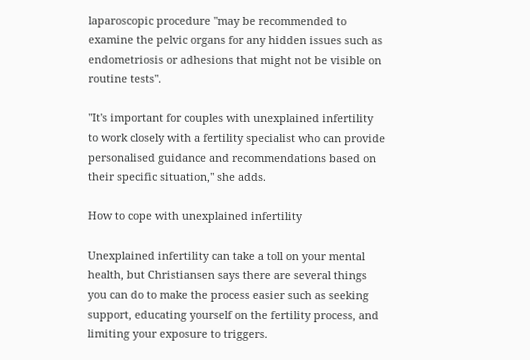laparoscopic procedure "may be recommended to examine the pelvic organs for any hidden issues such as endometriosis or adhesions that might not be visible on routine tests".

"It's important for couples with unexplained infertility to work closely with a fertility specialist who can provide personalised guidance and recommendations based on their specific situation," she adds.

How to cope with unexplained infertility

Unexplained infertility can take a toll on your mental health, but Christiansen says there are several things you can do to make the process easier such as seeking support, educating yourself on the fertility process, and limiting your exposure to triggers.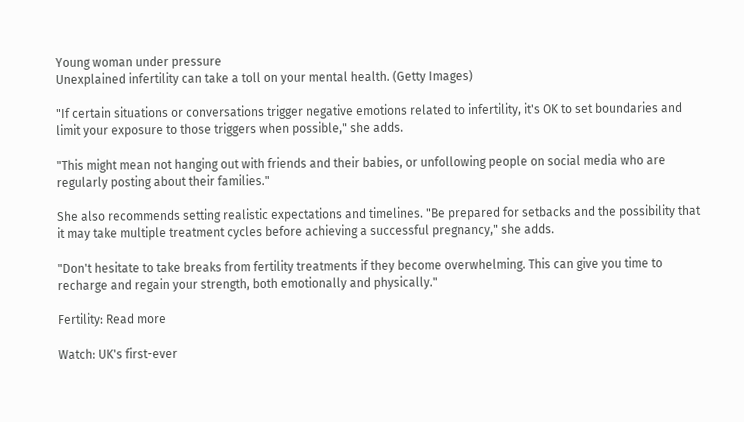Young woman under pressure
Unexplained infertility can take a toll on your mental health. (Getty Images)

"If certain situations or conversations trigger negative emotions related to infertility, it's OK to set boundaries and limit your exposure to those triggers when possible," she adds.

"This might mean not hanging out with friends and their babies, or unfollowing people on social media who are regularly posting about their families."

She also recommends setting realistic expectations and timelines. "Be prepared for setbacks and the possibility that it may take multiple treatment cycles before achieving a successful pregnancy," she adds.

"Don't hesitate to take breaks from fertility treatments if they become overwhelming. This can give you time to recharge and regain your strength, both emotionally and physically."

Fertility: Read more

Watch: UK's first-ever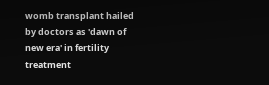womb transplant hailed by doctors as 'dawn of new era' in fertility treatment